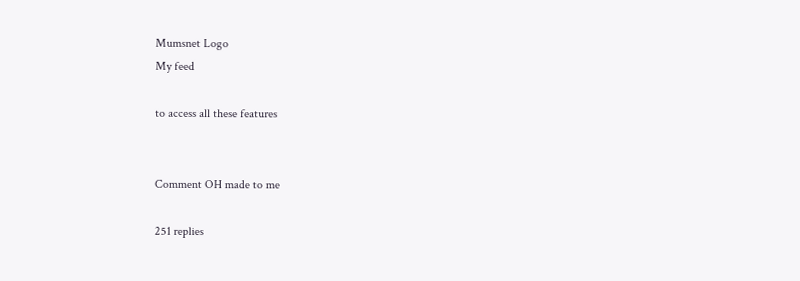Mumsnet Logo
My feed

to access all these features


Comment OH made to me

251 replies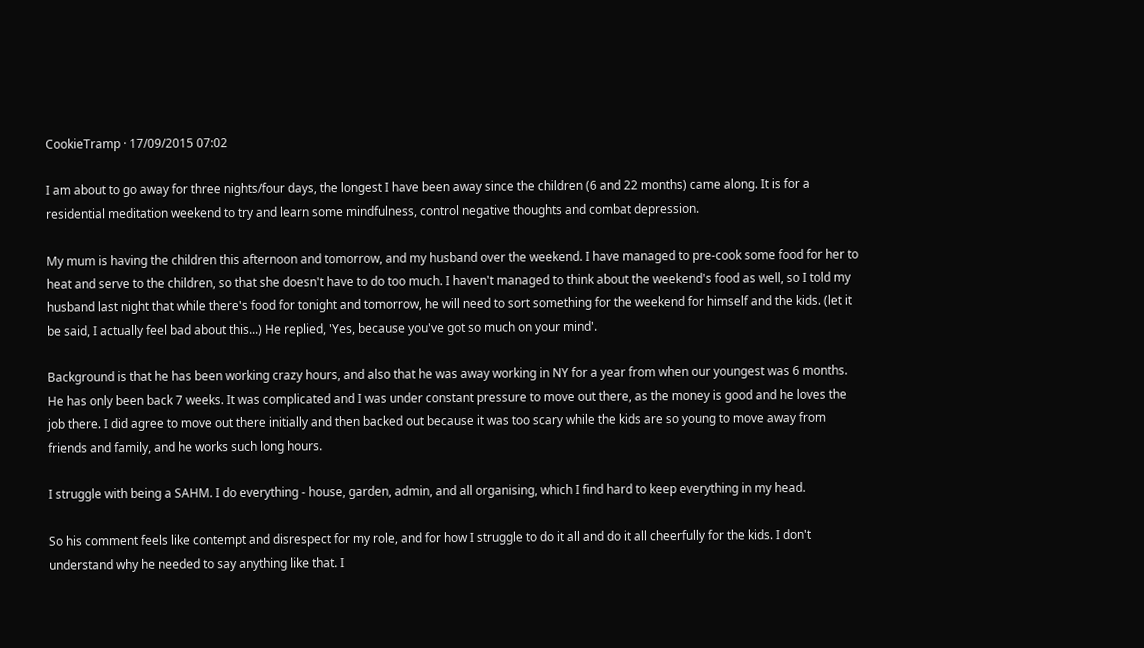CookieTramp · 17/09/2015 07:02

I am about to go away for three nights/four days, the longest I have been away since the children (6 and 22 months) came along. It is for a residential meditation weekend to try and learn some mindfulness, control negative thoughts and combat depression.

My mum is having the children this afternoon and tomorrow, and my husband over the weekend. I have managed to pre-cook some food for her to heat and serve to the children, so that she doesn't have to do too much. I haven't managed to think about the weekend's food as well, so I told my husband last night that while there's food for tonight and tomorrow, he will need to sort something for the weekend for himself and the kids. (let it be said, I actually feel bad about this...) He replied, 'Yes, because you've got so much on your mind'.

Background is that he has been working crazy hours, and also that he was away working in NY for a year from when our youngest was 6 months. He has only been back 7 weeks. It was complicated and I was under constant pressure to move out there, as the money is good and he loves the job there. I did agree to move out there initially and then backed out because it was too scary while the kids are so young to move away from friends and family, and he works such long hours.

I struggle with being a SAHM. I do everything - house, garden, admin, and all organising, which I find hard to keep everything in my head.

So his comment feels like contempt and disrespect for my role, and for how I struggle to do it all and do it all cheerfully for the kids. I don't understand why he needed to say anything like that. I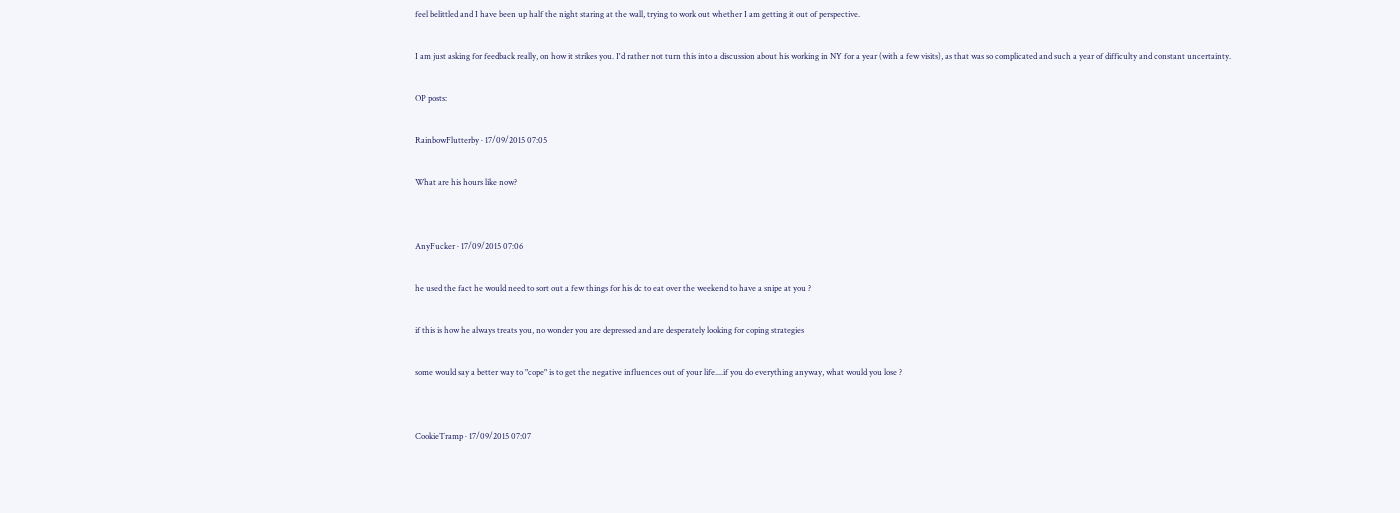feel belittled and I have been up half the night staring at the wall, trying to work out whether I am getting it out of perspective.

I am just asking for feedback really, on how it strikes you. I'd rather not turn this into a discussion about his working in NY for a year (with a few visits), as that was so complicated and such a year of difficulty and constant uncertainty.

OP posts:

RainbowFlutterby · 17/09/2015 07:05

What are his hours like now?


AnyFucker · 17/09/2015 07:06

he used the fact he would need to sort out a few things for his dc to eat over the weekend to have a snipe at you ?

if this is how he always treats you, no wonder you are depressed and are desperately looking for coping strategies

some would say a better way to "cope" is to get the negative influences out of your life....if you do everything anyway, what would you lose ?


CookieTramp · 17/09/2015 07:07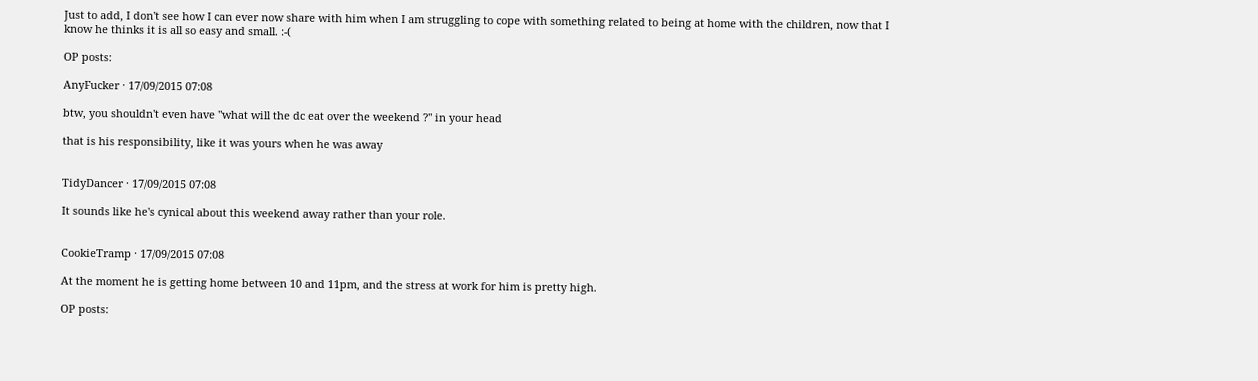Just to add, I don't see how I can ever now share with him when I am struggling to cope with something related to being at home with the children, now that I know he thinks it is all so easy and small. :-(

OP posts:

AnyFucker · 17/09/2015 07:08

btw, you shouldn't even have "what will the dc eat over the weekend ?" in your head

that is his responsibility, like it was yours when he was away


TidyDancer · 17/09/2015 07:08

It sounds like he's cynical about this weekend away rather than your role.


CookieTramp · 17/09/2015 07:08

At the moment he is getting home between 10 and 11pm, and the stress at work for him is pretty high.

OP posts: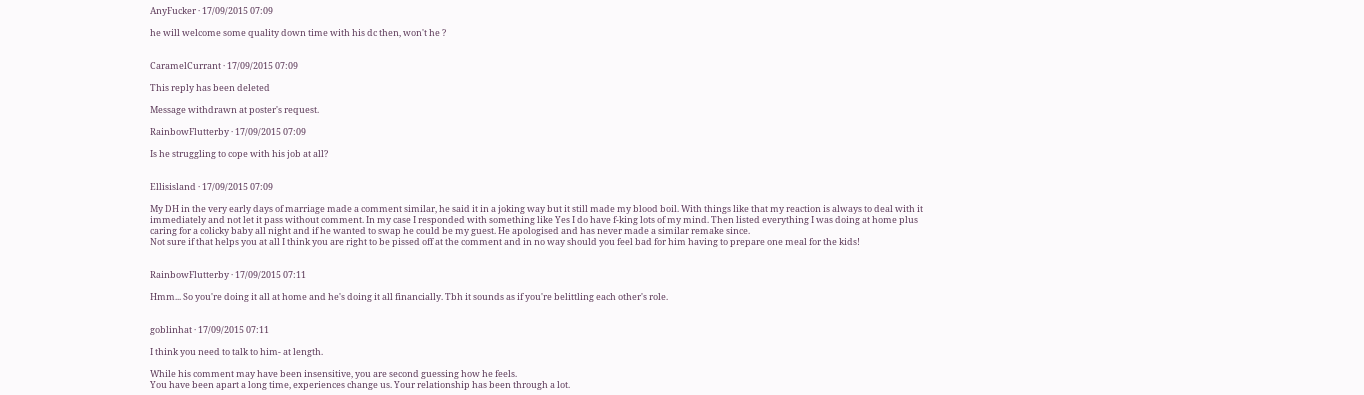AnyFucker · 17/09/2015 07:09

he will welcome some quality down time with his dc then, won't he ?


CaramelCurrant · 17/09/2015 07:09

This reply has been deleted

Message withdrawn at poster's request.

RainbowFlutterby · 17/09/2015 07:09

Is he struggling to cope with his job at all?


Ellisisland · 17/09/2015 07:09

My DH in the very early days of marriage made a comment similar, he said it in a joking way but it still made my blood boil. With things like that my reaction is always to deal with it immediately and not let it pass without comment. In my case I responded with something like Yes I do have f-king lots of my mind. Then listed everything I was doing at home plus caring for a colicky baby all night and if he wanted to swap he could be my guest. He apologised and has never made a similar remake since.
Not sure if that helps you at all I think you are right to be pissed off at the comment and in no way should you feel bad for him having to prepare one meal for the kids!


RainbowFlutterby · 17/09/2015 07:11

Hmm... So you're doing it all at home and he's doing it all financially. Tbh it sounds as if you're belittling each other's role.


goblinhat · 17/09/2015 07:11

I think you need to talk to him- at length.

While his comment may have been insensitive, you are second guessing how he feels.
You have been apart a long time, experiences change us. Your relationship has been through a lot.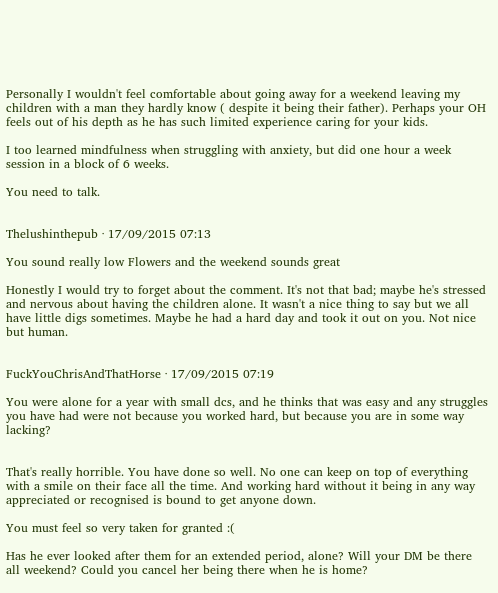Personally I wouldn't feel comfortable about going away for a weekend leaving my children with a man they hardly know ( despite it being their father). Perhaps your OH feels out of his depth as he has such limited experience caring for your kids.

I too learned mindfulness when struggling with anxiety, but did one hour a week session in a block of 6 weeks.

You need to talk.


Thelushinthepub · 17/09/2015 07:13

You sound really low Flowers and the weekend sounds great

Honestly I would try to forget about the comment. It's not that bad; maybe he's stressed and nervous about having the children alone. It wasn't a nice thing to say but we all have little digs sometimes. Maybe he had a hard day and took it out on you. Not nice but human.


FuckYouChrisAndThatHorse · 17/09/2015 07:19

You were alone for a year with small dcs, and he thinks that was easy and any struggles you have had were not because you worked hard, but because you are in some way lacking?


That's really horrible. You have done so well. No one can keep on top of everything with a smile on their face all the time. And working hard without it being in any way appreciated or recognised is bound to get anyone down.

You must feel so very taken for granted :(

Has he ever looked after them for an extended period, alone? Will your DM be there all weekend? Could you cancel her being there when he is home?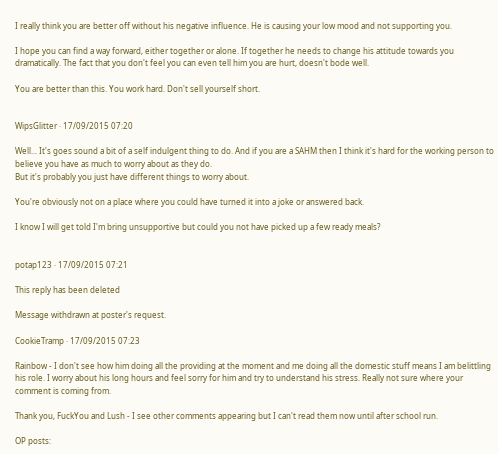I really think you are better off without his negative influence. He is causing your low mood and not supporting you.

I hope you can find a way forward, either together or alone. If together he needs to change his attitude towards you dramatically. The fact that you don't feel you can even tell him you are hurt, doesn't bode well.

You are better than this. You work hard. Don't sell yourself short.


WipsGlitter · 17/09/2015 07:20

Well... It's goes sound a bit of a self indulgent thing to do. And if you are a SAHM then I think it's hard for the working person to believe you have as much to worry about as they do.
But it's probably you just have different things to worry about.

You're obviously not on a place where you could have turned it into a joke or answered back.

I know I will get told I'm bring unsupportive but could you not have picked up a few ready meals?


potap123 · 17/09/2015 07:21

This reply has been deleted

Message withdrawn at poster's request.

CookieTramp · 17/09/2015 07:23

Rainbow - I don't see how him doing all the providing at the moment and me doing all the domestic stuff means I am belittling his role. I worry about his long hours and feel sorry for him and try to understand his stress. Really not sure where your comment is coming from.

Thank you, FuckYou and Lush - I see other comments appearing but I can't read them now until after school run.

OP posts: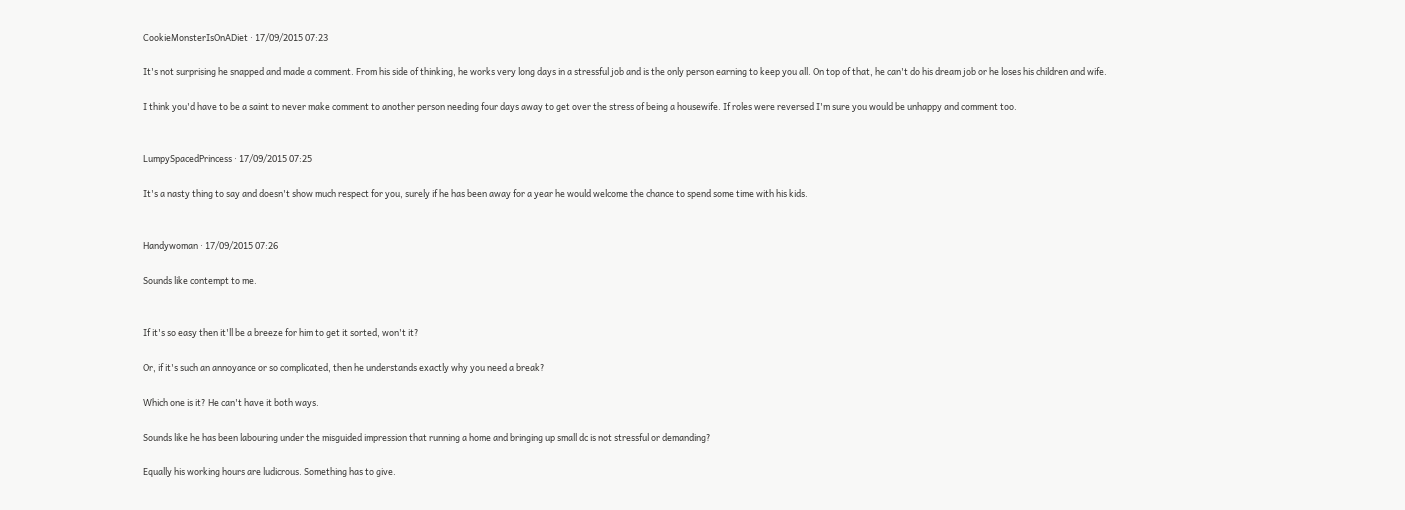CookieMonsterIsOnADiet · 17/09/2015 07:23

It's not surprising he snapped and made a comment. From his side of thinking, he works very long days in a stressful job and is the only person earning to keep you all. On top of that, he can't do his dream job or he loses his children and wife.

I think you'd have to be a saint to never make comment to another person needing four days away to get over the stress of being a housewife. If roles were reversed I'm sure you would be unhappy and comment too.


LumpySpacedPrincess · 17/09/2015 07:25

It's a nasty thing to say and doesn't show much respect for you, surely if he has been away for a year he would welcome the chance to spend some time with his kids.


Handywoman · 17/09/2015 07:26

Sounds like contempt to me.


If it's so easy then it'll be a breeze for him to get it sorted, won't it?

Or, if it's such an annoyance or so complicated, then he understands exactly why you need a break?

Which one is it? He can't have it both ways.

Sounds like he has been labouring under the misguided impression that running a home and bringing up small dc is not stressful or demanding?

Equally his working hours are ludicrous. Something has to give.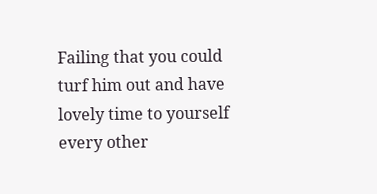Failing that you could turf him out and have lovely time to yourself every other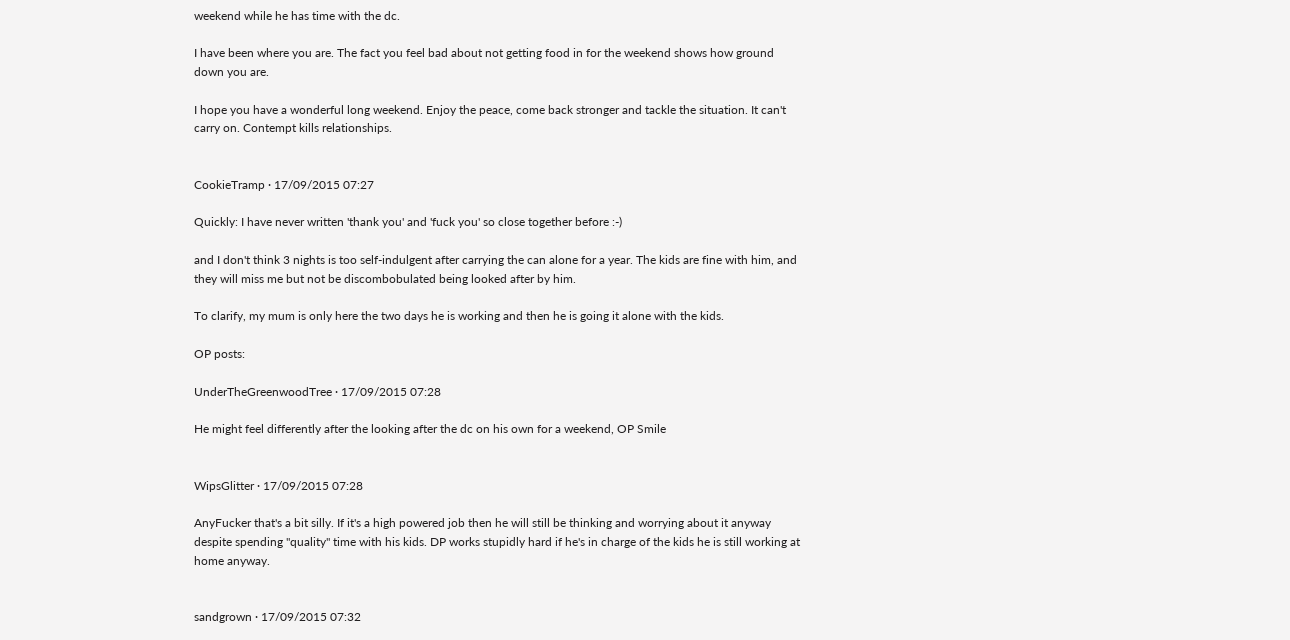weekend while he has time with the dc.

I have been where you are. The fact you feel bad about not getting food in for the weekend shows how ground down you are.

I hope you have a wonderful long weekend. Enjoy the peace, come back stronger and tackle the situation. It can't carry on. Contempt kills relationships.


CookieTramp · 17/09/2015 07:27

Quickly: I have never written 'thank you' and 'fuck you' so close together before :-)

and I don't think 3 nights is too self-indulgent after carrying the can alone for a year. The kids are fine with him, and they will miss me but not be discombobulated being looked after by him.

To clarify, my mum is only here the two days he is working and then he is going it alone with the kids.

OP posts:

UnderTheGreenwoodTree · 17/09/2015 07:28

He might feel differently after the looking after the dc on his own for a weekend, OP Smile


WipsGlitter · 17/09/2015 07:28

AnyFucker that's a bit silly. If it's a high powered job then he will still be thinking and worrying about it anyway despite spending "quality" time with his kids. DP works stupidly hard if he's in charge of the kids he is still working at home anyway.


sandgrown · 17/09/2015 07:32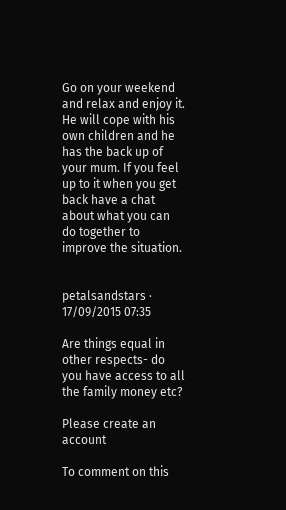Go on your weekend and relax and enjoy it. He will cope with his own children and he has the back up of your mum. If you feel up to it when you get back have a chat about what you can do together to improve the situation.


petalsandstars · 17/09/2015 07:35

Are things equal in other respects- do you have access to all the family money etc?

Please create an account

To comment on this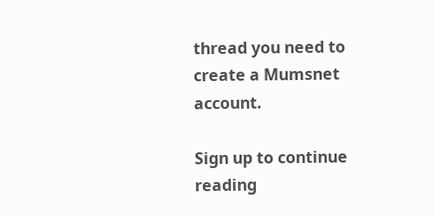thread you need to create a Mumsnet account.

Sign up to continue reading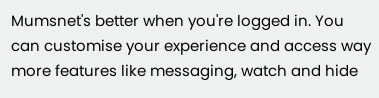Mumsnet's better when you're logged in. You can customise your experience and access way more features like messaging, watch and hide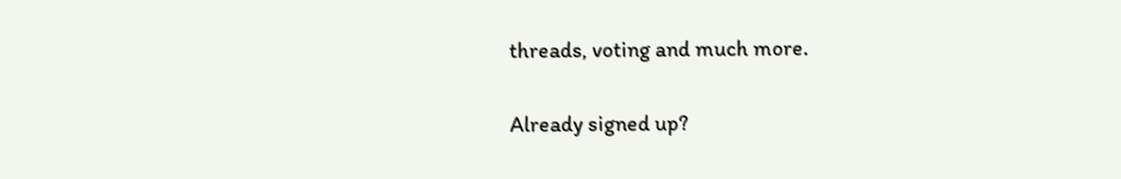threads, voting and much more.

Already signed up?